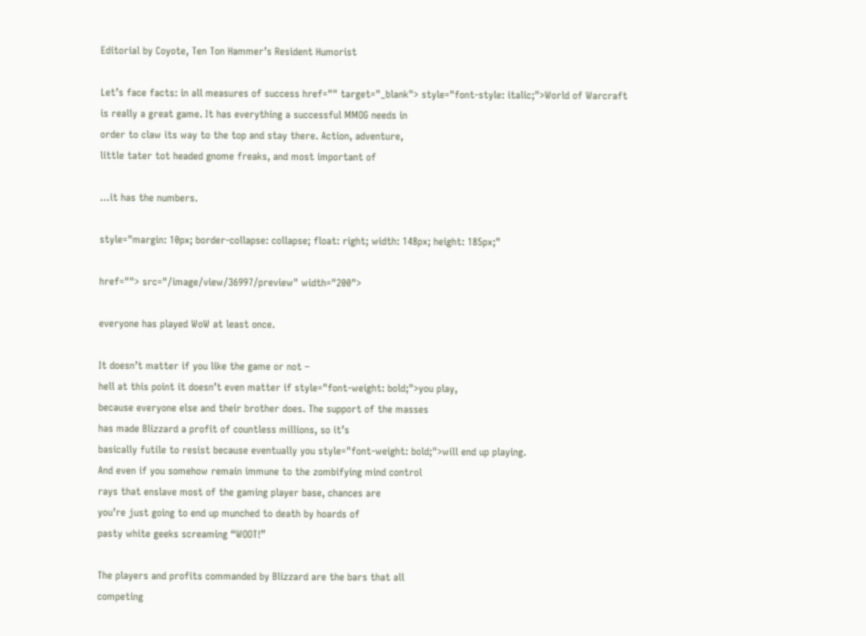Editorial by Coyote, Ten Ton Hammer’s Resident Humorist

Let’s face facts: in all measures of success href="" target="_blank"> style="font-style: italic;">World of Warcraft
is really a great game. It has everything a successful MMOG needs in
order to claw its way to the top and stay there. Action, adventure,
little tater tot headed gnome freaks, and most important of

…it has the numbers.

style="margin: 10px; border-collapse: collapse; float: right; width: 148px; height: 185px;"

href=""> src="/image/view/36997/preview" width="200">

everyone has played WoW at least once.

It doesn’t matter if you like the game or not –
hell at this point it doesn’t even matter if style="font-weight: bold;">you play,
because everyone else and their brother does. The support of the masses
has made Blizzard a profit of countless millions, so it’s
basically futile to resist because eventually you style="font-weight: bold;">will end up playing.
And even if you somehow remain immune to the zombifying mind control
rays that enslave most of the gaming player base, chances are
you’re just going to end up munched to death by hoards of
pasty white geeks screaming “WOOT!”

The players and profits commanded by Blizzard are the bars that all
competing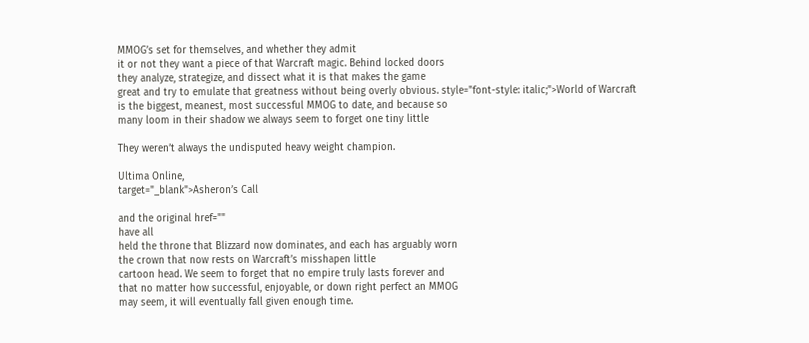MMOG’s set for themselves, and whether they admit
it or not they want a piece of that Warcraft magic. Behind locked doors
they analyze, strategize, and dissect what it is that makes the game
great and try to emulate that greatness without being overly obvious. style="font-style: italic;">World of Warcraft
is the biggest, meanest, most successful MMOG to date, and because so
many loom in their shadow we always seem to forget one tiny little

They weren’t always the undisputed heavy weight champion.

Ultima Online,
target="_blank">Asheron’s Call

and the original href=""
have all
held the throne that Blizzard now dominates, and each has arguably worn
the crown that now rests on Warcraft’s misshapen little
cartoon head. We seem to forget that no empire truly lasts forever and
that no matter how successful, enjoyable, or down right perfect an MMOG
may seem, it will eventually fall given enough time.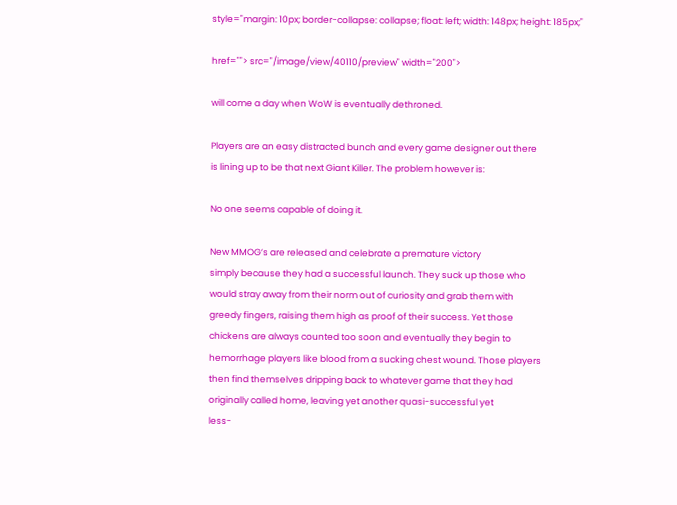style="margin: 10px; border-collapse: collapse; float: left; width: 148px; height: 185px;"

href=""> src="/image/view/40110/preview" width="200">

will come a day when WoW is eventually dethroned.

Players are an easy distracted bunch and every game designer out there
is lining up to be that next Giant Killer. The problem however is:

No one seems capable of doing it.

New MMOG’s are released and celebrate a premature victory
simply because they had a successful launch. They suck up those who
would stray away from their norm out of curiosity and grab them with
greedy fingers, raising them high as proof of their success. Yet those
chickens are always counted too soon and eventually they begin to
hemorrhage players like blood from a sucking chest wound. Those players
then find themselves dripping back to whatever game that they had
originally called home, leaving yet another quasi-successful yet
less-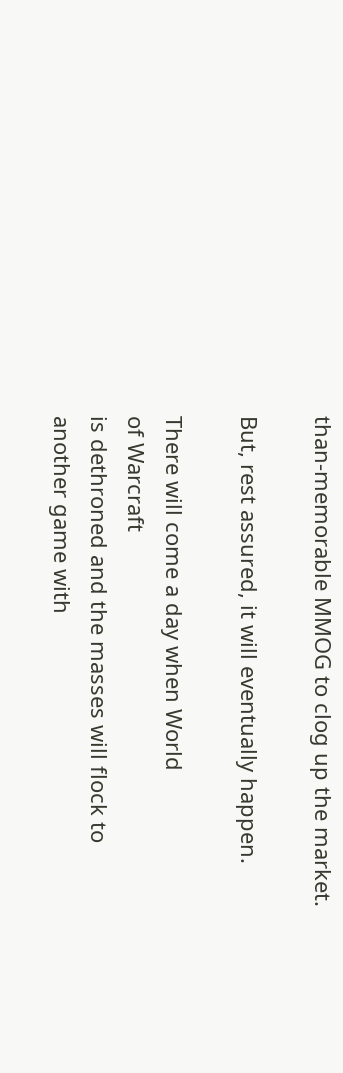than-memorable MMOG to clog up the market.

But, rest assured, it will eventually happen.

There will come a day when World
of Warcraft
is dethroned and the masses will flock to
another game with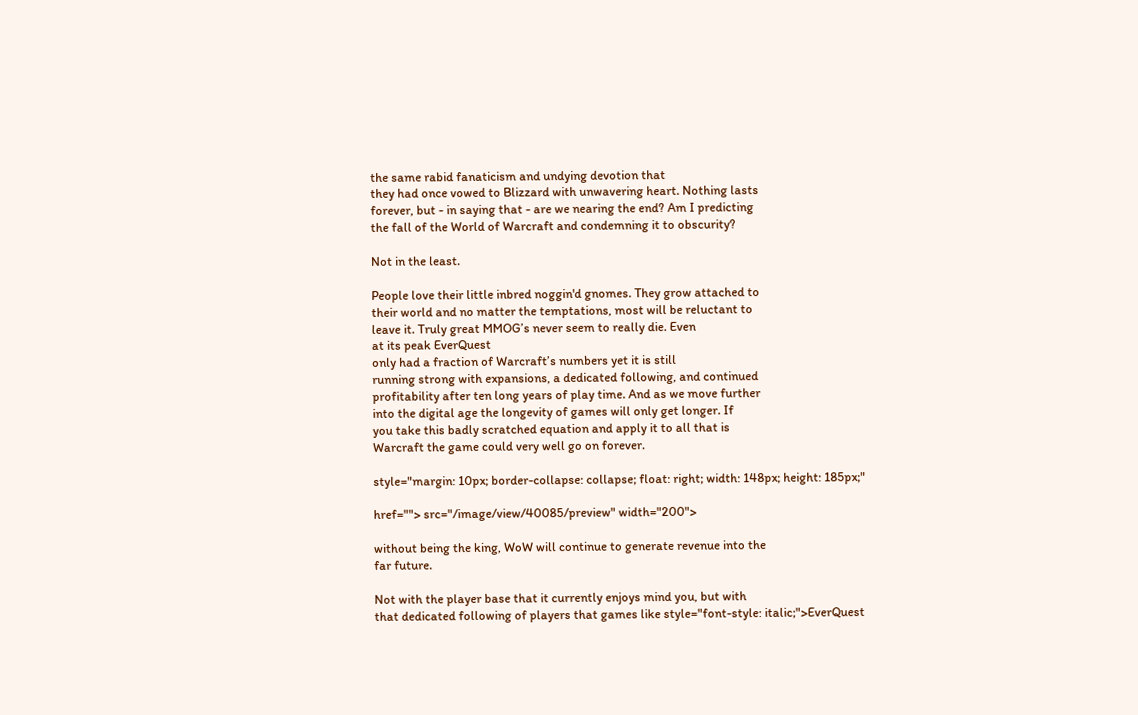the same rabid fanaticism and undying devotion that
they had once vowed to Blizzard with unwavering heart. Nothing lasts
forever, but - in saying that - are we nearing the end? Am I predicting
the fall of the World of Warcraft and condemning it to obscurity?

Not in the least.

People love their little inbred noggin'd gnomes. They grow attached to
their world and no matter the temptations, most will be reluctant to
leave it. Truly great MMOG’s never seem to really die. Even
at its peak EverQuest
only had a fraction of Warcraft’s numbers yet it is still
running strong with expansions, a dedicated following, and continued
profitability after ten long years of play time. And as we move further
into the digital age the longevity of games will only get longer. If
you take this badly scratched equation and apply it to all that is
Warcraft the game could very well go on forever.

style="margin: 10px; border-collapse: collapse; float: right; width: 148px; height: 185px;"

href=""> src="/image/view/40085/preview" width="200">

without being the king, WoW will continue to generate revenue into the
far future.

Not with the player base that it currently enjoys mind you, but with
that dedicated following of players that games like style="font-style: italic;">EverQuest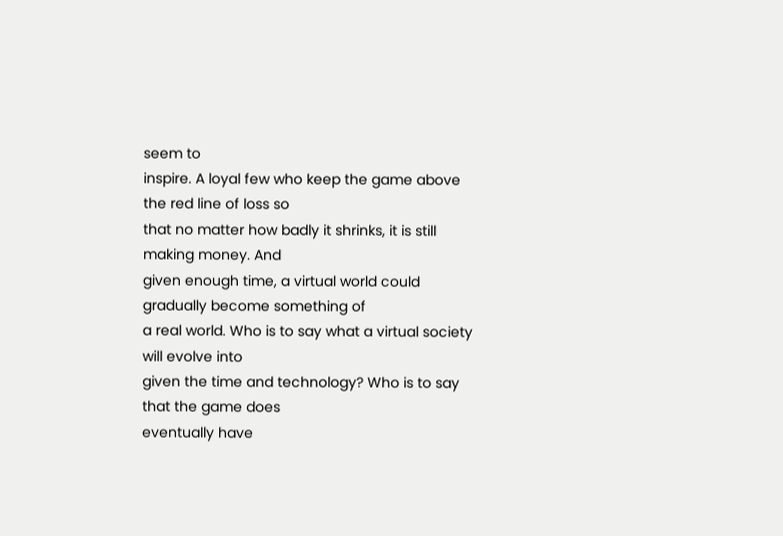seem to
inspire. A loyal few who keep the game above the red line of loss so
that no matter how badly it shrinks, it is still making money. And
given enough time, a virtual world could gradually become something of
a real world. Who is to say what a virtual society will evolve into
given the time and technology? Who is to say that the game does
eventually have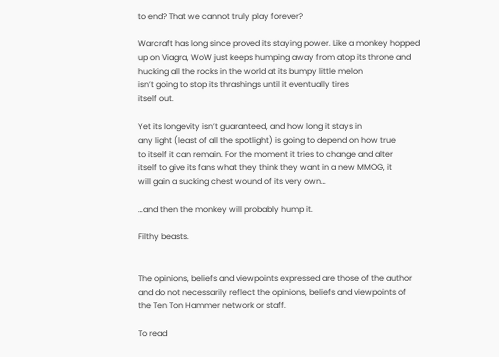to end? That we cannot truly play forever?

Warcraft has long since proved its staying power. Like a monkey hopped
up on Viagra, WoW just keeps humping away from atop its throne and
hucking all the rocks in the world at its bumpy little melon
isn’t going to stop its thrashings until it eventually tires
itself out.

Yet its longevity isn’t guaranteed, and how long it stays in
any light (least of all the spotlight) is going to depend on how true
to itself it can remain. For the moment it tries to change and alter
itself to give its fans what they think they want in a new MMOG, it
will gain a sucking chest wound of its very own…

…and then the monkey will probably hump it.

Filthy beasts.


The opinions, beliefs and viewpoints expressed are those of the author
and do not necessarily reflect the opinions, beliefs and viewpoints of
the Ten Ton Hammer network or staff.

To read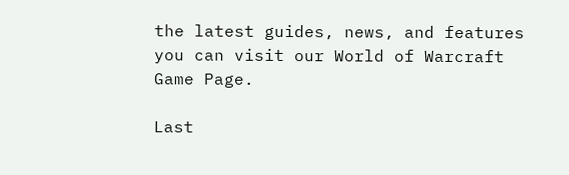the latest guides, news, and features you can visit our World of Warcraft Game Page.

Last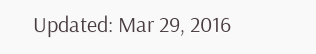Updated: Mar 29, 2016